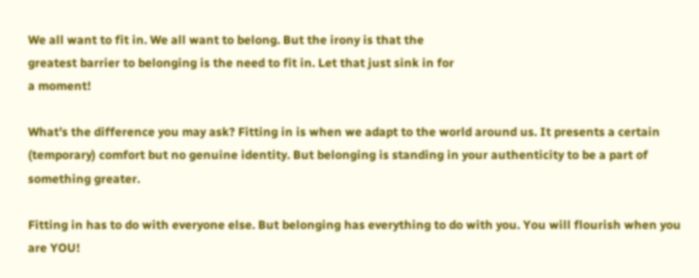We all want to fit in. We all want to belong. But the irony is that the
greatest barrier to belonging is the need to fit in. Let that just sink in for
a moment!

What’s the difference you may ask? Fitting in is when we adapt to the world around us. It presents a certain (temporary) comfort but no genuine identity. But belonging is standing in your authenticity to be a part of something greater.

Fitting in has to do with everyone else. But belonging has everything to do with you. You will flourish when you are YOU!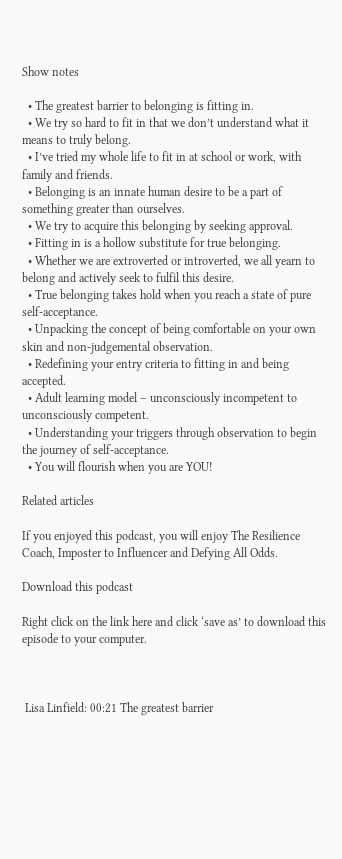Show notes

  • The greatest barrier to belonging is fitting in.
  • We try so hard to fit in that we don’t understand what it means to truly belong.
  • I’ve tried my whole life to fit in at school or work, with family and friends.
  • Belonging is an innate human desire to be a part of something greater than ourselves.
  • We try to acquire this belonging by seeking approval.
  • Fitting in is a hollow substitute for true belonging.
  • Whether we are extroverted or introverted, we all yearn to belong and actively seek to fulfil this desire.
  • True belonging takes hold when you reach a state of pure self-acceptance.
  • Unpacking the concept of being comfortable on your own skin and non-judgemental observation.
  • Redefining your entry criteria to fitting in and being accepted.
  • Adult learning model – unconsciously incompetent to unconsciously competent.
  • Understanding your triggers through observation to begin the journey of self-acceptance.
  • You will flourish when you are YOU!

Related articles

If you enjoyed this podcast, you will enjoy The Resilience Coach, Imposter to Influencer and Defying All Odds.

Download this podcast

Right click on the link here and click ‘save as’ to download this episode to your computer.



 Lisa Linfield: 00:21 The greatest barrier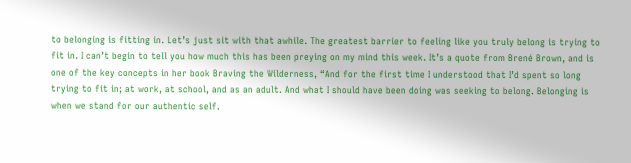to belonging is fitting in. Let’s just sit with that awhile. The greatest barrier to feeling like you truly belong is trying to fit in. I can’t begin to tell you how much this has been preying on my mind this week. It’s a quote from Brené Brown, and is one of the key concepts in her book Braving the Wilderness, “And for the first time I understood that I’d spent so long trying to fit in; at work, at school, and as an adult. And what I should have been doing was seeking to belong. Belonging is when we stand for our authentic self.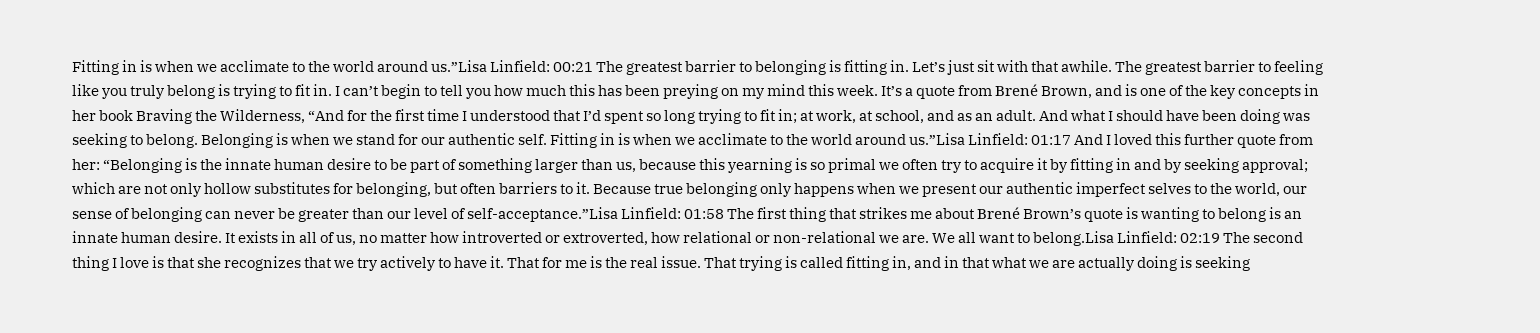Fitting in is when we acclimate to the world around us.”Lisa Linfield: 00:21 The greatest barrier to belonging is fitting in. Let’s just sit with that awhile. The greatest barrier to feeling like you truly belong is trying to fit in. I can’t begin to tell you how much this has been preying on my mind this week. It’s a quote from Brené Brown, and is one of the key concepts in her book Braving the Wilderness, “And for the first time I understood that I’d spent so long trying to fit in; at work, at school, and as an adult. And what I should have been doing was seeking to belong. Belonging is when we stand for our authentic self. Fitting in is when we acclimate to the world around us.”Lisa Linfield: 01:17 And I loved this further quote from her: “Belonging is the innate human desire to be part of something larger than us, because this yearning is so primal we often try to acquire it by fitting in and by seeking approval; which are not only hollow substitutes for belonging, but often barriers to it. Because true belonging only happens when we present our authentic imperfect selves to the world, our sense of belonging can never be greater than our level of self-acceptance.”Lisa Linfield: 01:58 The first thing that strikes me about Brené Brown’s quote is wanting to belong is an innate human desire. It exists in all of us, no matter how introverted or extroverted, how relational or non-relational we are. We all want to belong.Lisa Linfield: 02:19 The second thing I love is that she recognizes that we try actively to have it. That for me is the real issue. That trying is called fitting in, and in that what we are actually doing is seeking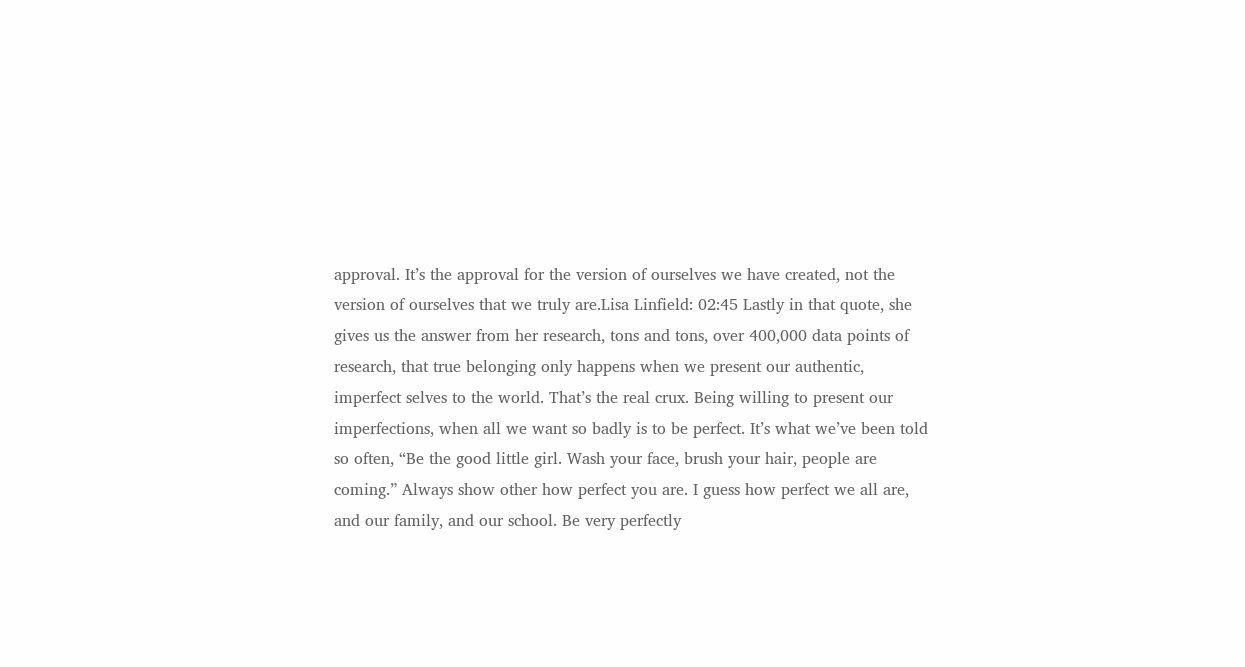approval. It’s the approval for the version of ourselves we have created, not the version of ourselves that we truly are.Lisa Linfield: 02:45 Lastly in that quote, she gives us the answer from her research, tons and tons, over 400,000 data points of research, that true belonging only happens when we present our authentic, imperfect selves to the world. That’s the real crux. Being willing to present our imperfections, when all we want so badly is to be perfect. It’s what we’ve been told so often, “Be the good little girl. Wash your face, brush your hair, people are coming.” Always show other how perfect you are. I guess how perfect we all are, and our family, and our school. Be very perfectly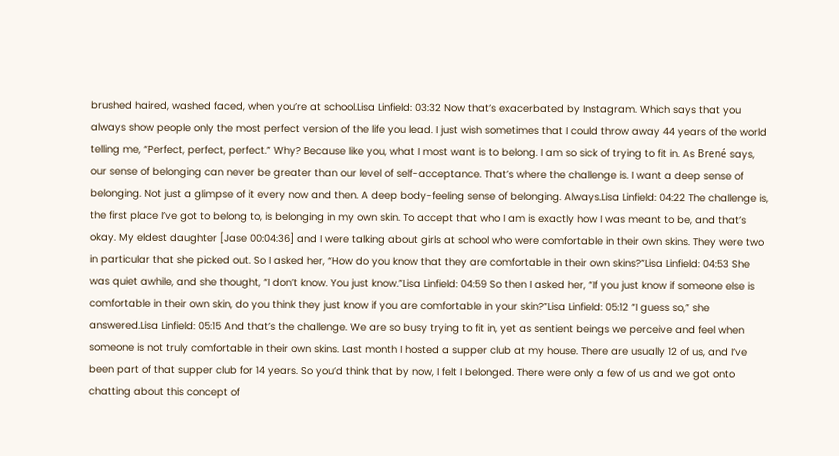brushed haired, washed faced, when you’re at school.Lisa Linfield: 03:32 Now that’s exacerbated by Instagram. Which says that you always show people only the most perfect version of the life you lead. I just wish sometimes that I could throw away 44 years of the world telling me, “Perfect, perfect, perfect.” Why? Because like you, what I most want is to belong. I am so sick of trying to fit in. As Brené says, our sense of belonging can never be greater than our level of self-acceptance. That’s where the challenge is. I want a deep sense of belonging. Not just a glimpse of it every now and then. A deep body-feeling sense of belonging. Always.Lisa Linfield: 04:22 The challenge is, the first place I’ve got to belong to, is belonging in my own skin. To accept that who I am is exactly how I was meant to be, and that’s okay. My eldest daughter [Jase 00:04:36] and I were talking about girls at school who were comfortable in their own skins. They were two in particular that she picked out. So I asked her, “How do you know that they are comfortable in their own skins?”Lisa Linfield: 04:53 She was quiet awhile, and she thought, “I don’t know. You just know.”Lisa Linfield: 04:59 So then I asked her, “If you just know if someone else is comfortable in their own skin, do you think they just know if you are comfortable in your skin?”Lisa Linfield: 05:12 “I guess so,” she answered.Lisa Linfield: 05:15 And that’s the challenge. We are so busy trying to fit in, yet as sentient beings we perceive and feel when someone is not truly comfortable in their own skins. Last month I hosted a supper club at my house. There are usually 12 of us, and I’ve been part of that supper club for 14 years. So you’d think that by now, I felt I belonged. There were only a few of us and we got onto chatting about this concept of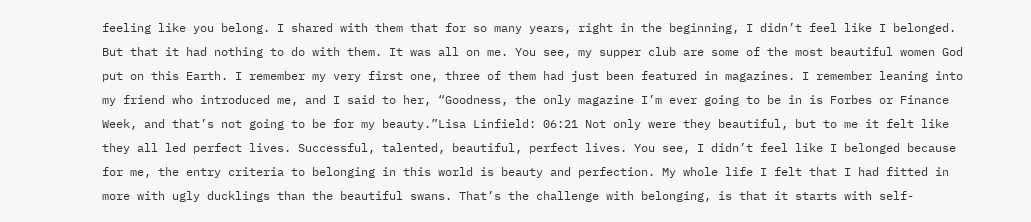feeling like you belong. I shared with them that for so many years, right in the beginning, I didn’t feel like I belonged. But that it had nothing to do with them. It was all on me. You see, my supper club are some of the most beautiful women God put on this Earth. I remember my very first one, three of them had just been featured in magazines. I remember leaning into my friend who introduced me, and I said to her, “Goodness, the only magazine I’m ever going to be in is Forbes or Finance Week, and that’s not going to be for my beauty.”Lisa Linfield: 06:21 Not only were they beautiful, but to me it felt like they all led perfect lives. Successful, talented, beautiful, perfect lives. You see, I didn’t feel like I belonged because for me, the entry criteria to belonging in this world is beauty and perfection. My whole life I felt that I had fitted in more with ugly ducklings than the beautiful swans. That’s the challenge with belonging, is that it starts with self-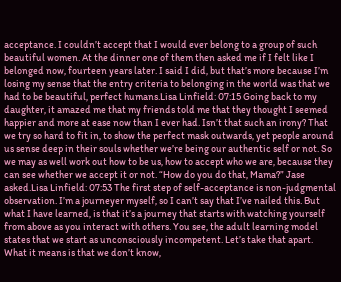acceptance. I couldn’t accept that I would ever belong to a group of such beautiful women. At the dinner one of them then asked me if I felt like I belonged now, fourteen years later. I said I did, but that’s more because I’m losing my sense that the entry criteria to belonging in the world was that we had to be beautiful, perfect humans.Lisa Linfield: 07:15 Going back to my daughter, it amazed me that my friends told me that they thought I seemed happier and more at ease now than I ever had. Isn’t that such an irony? That we try so hard to fit in, to show the perfect mask outwards, yet people around us sense deep in their souls whether we’re being our authentic self or not. So we may as well work out how to be us, how to accept who we are, because they can see whether we accept it or not. “How do you do that, Mama?” Jase asked.Lisa Linfield: 07:53 The first step of self-acceptance is non-judgmental observation. I’m a journeyer myself, so I can’t say that I’ve nailed this. But what I have learned, is that it’s a journey that starts with watching yourself from above as you interact with others. You see, the adult learning model states that we start as unconsciously incompetent. Let’s take that apart. What it means is that we don’t know,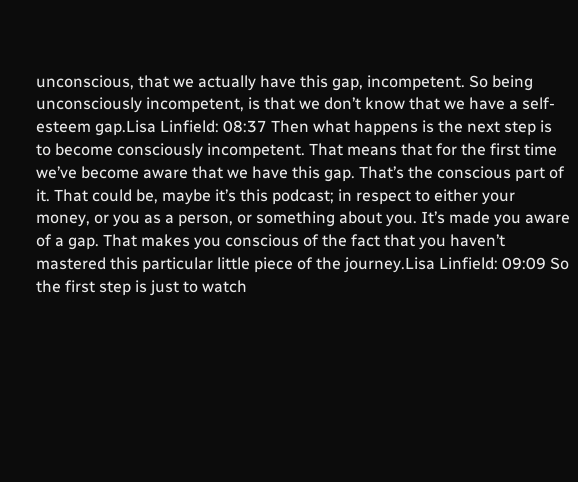unconscious, that we actually have this gap, incompetent. So being unconsciously incompetent, is that we don’t know that we have a self-esteem gap.Lisa Linfield: 08:37 Then what happens is the next step is to become consciously incompetent. That means that for the first time we’ve become aware that we have this gap. That’s the conscious part of it. That could be, maybe it’s this podcast; in respect to either your money, or you as a person, or something about you. It’s made you aware of a gap. That makes you conscious of the fact that you haven’t mastered this particular little piece of the journey.Lisa Linfield: 09:09 So the first step is just to watch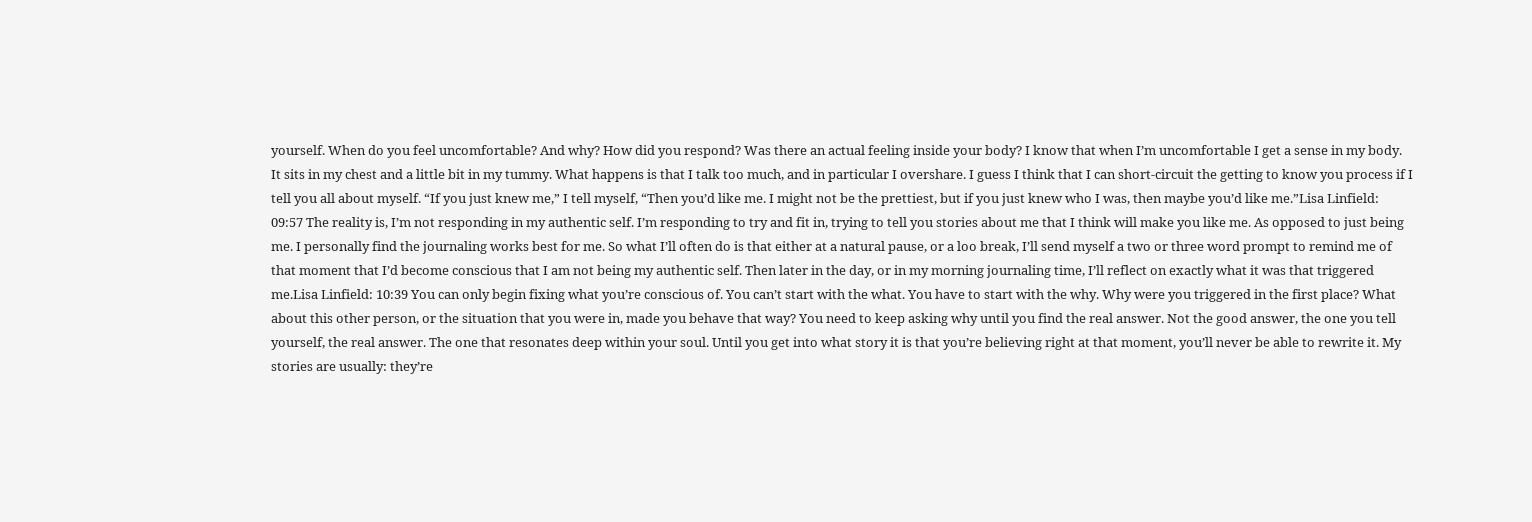yourself. When do you feel uncomfortable? And why? How did you respond? Was there an actual feeling inside your body? I know that when I’m uncomfortable I get a sense in my body. It sits in my chest and a little bit in my tummy. What happens is that I talk too much, and in particular I overshare. I guess I think that I can short-circuit the getting to know you process if I tell you all about myself. “If you just knew me,” I tell myself, “Then you’d like me. I might not be the prettiest, but if you just knew who I was, then maybe you’d like me.”Lisa Linfield: 09:57 The reality is, I’m not responding in my authentic self. I’m responding to try and fit in, trying to tell you stories about me that I think will make you like me. As opposed to just being me. I personally find the journaling works best for me. So what I’ll often do is that either at a natural pause, or a loo break, I’ll send myself a two or three word prompt to remind me of that moment that I’d become conscious that I am not being my authentic self. Then later in the day, or in my morning journaling time, I’ll reflect on exactly what it was that triggered me.Lisa Linfield: 10:39 You can only begin fixing what you’re conscious of. You can’t start with the what. You have to start with the why. Why were you triggered in the first place? What about this other person, or the situation that you were in, made you behave that way? You need to keep asking why until you find the real answer. Not the good answer, the one you tell yourself, the real answer. The one that resonates deep within your soul. Until you get into what story it is that you’re believing right at that moment, you’ll never be able to rewrite it. My stories are usually: they’re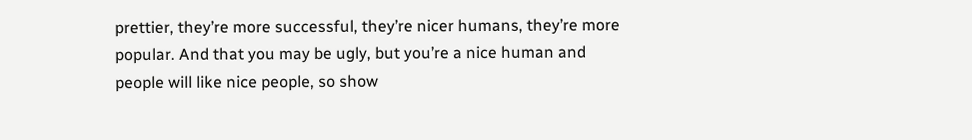prettier, they’re more successful, they’re nicer humans, they’re more popular. And that you may be ugly, but you’re a nice human and people will like nice people, so show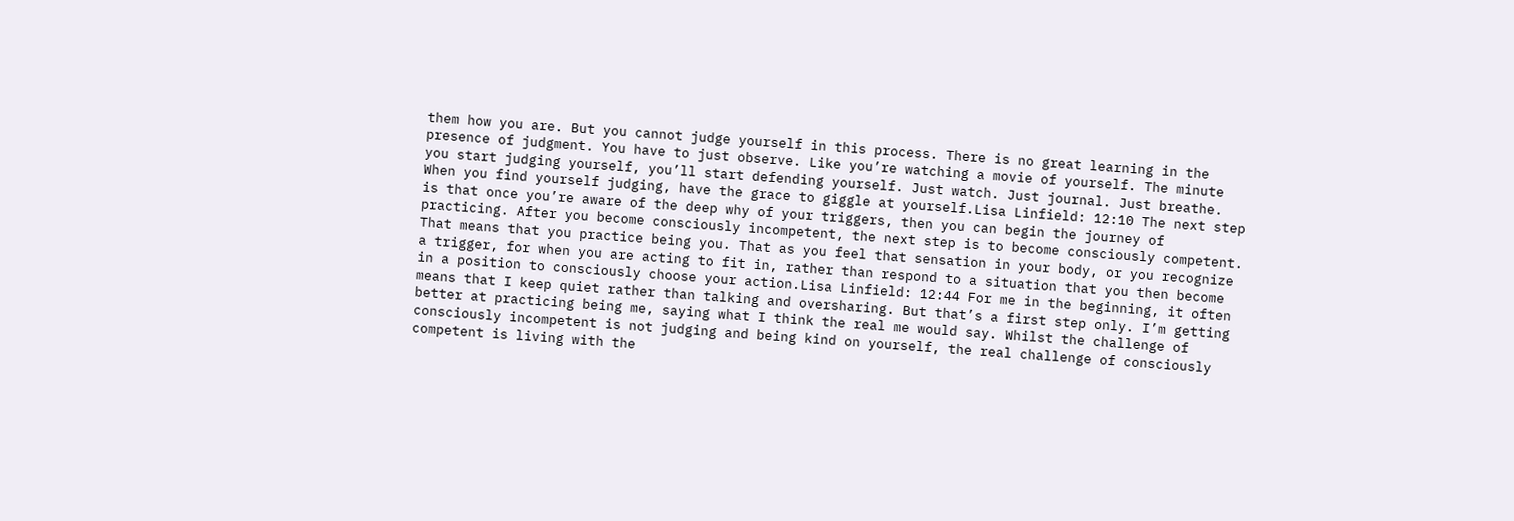them how you are. But you cannot judge yourself in this process. There is no great learning in the presence of judgment. You have to just observe. Like you’re watching a movie of yourself. The minute you start judging yourself, you’ll start defending yourself. Just watch. Just journal. Just breathe. When you find yourself judging, have the grace to giggle at yourself.Lisa Linfield: 12:10 The next step is that once you’re aware of the deep why of your triggers, then you can begin the journey of practicing. After you become consciously incompetent, the next step is to become consciously competent. That means that you practice being you. That as you feel that sensation in your body, or you recognize a trigger, for when you are acting to fit in, rather than respond to a situation that you then become in a position to consciously choose your action.Lisa Linfield: 12:44 For me in the beginning, it often means that I keep quiet rather than talking and oversharing. But that’s a first step only. I’m getting better at practicing being me, saying what I think the real me would say. Whilst the challenge of consciously incompetent is not judging and being kind on yourself, the real challenge of consciously competent is living with the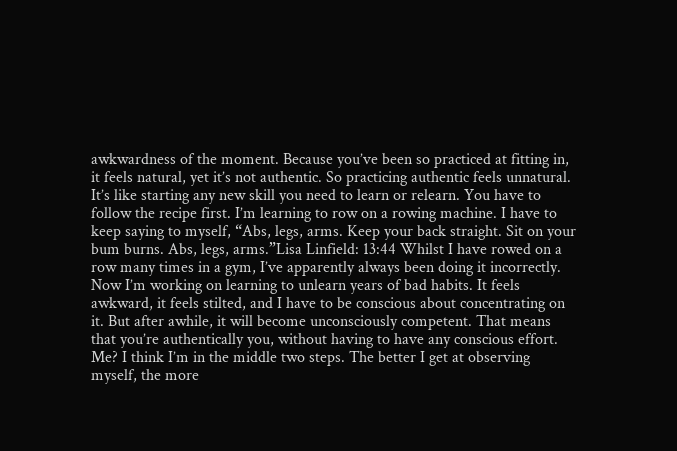awkwardness of the moment. Because you’ve been so practiced at fitting in, it feels natural, yet it’s not authentic. So practicing authentic feels unnatural. It’s like starting any new skill you need to learn or relearn. You have to follow the recipe first. I’m learning to row on a rowing machine. I have to keep saying to myself, “Abs, legs, arms. Keep your back straight. Sit on your bum burns. Abs, legs, arms.”Lisa Linfield: 13:44 Whilst I have rowed on a row many times in a gym, I’ve apparently always been doing it incorrectly. Now I’m working on learning to unlearn years of bad habits. It feels awkward, it feels stilted, and I have to be conscious about concentrating on it. But after awhile, it will become unconsciously competent. That means that you’re authentically you, without having to have any conscious effort. Me? I think I’m in the middle two steps. The better I get at observing myself, the more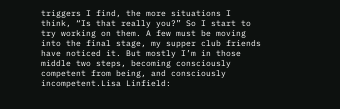triggers I find, the more situations I think, “Is that really you?” So I start to try working on them. A few must be moving into the final stage, my supper club friends have noticed it. But mostly I’m in those middle two steps, becoming consciously competent from being, and consciously incompetent.Lisa Linfield: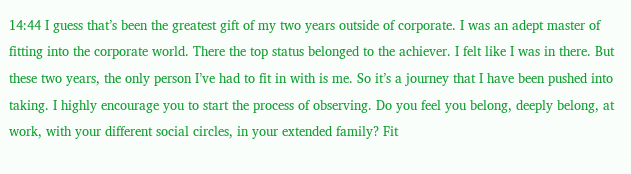14:44 I guess that’s been the greatest gift of my two years outside of corporate. I was an adept master of fitting into the corporate world. There the top status belonged to the achiever. I felt like I was in there. But these two years, the only person I’ve had to fit in with is me. So it’s a journey that I have been pushed into taking. I highly encourage you to start the process of observing. Do you feel you belong, deeply belong, at work, with your different social circles, in your extended family? Fit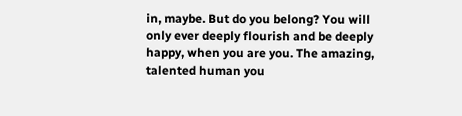in, maybe. But do you belong? You will only ever deeply flourish and be deeply happy, when you are you. The amazing, talented human you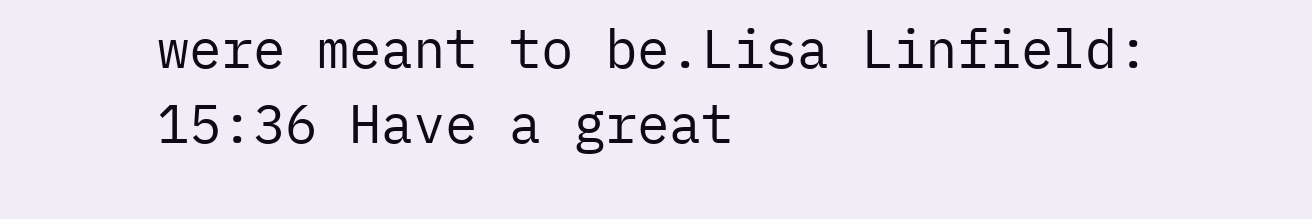were meant to be.Lisa Linfield: 15:36 Have a great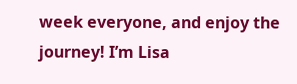week everyone, and enjoy the journey! I’m Lisa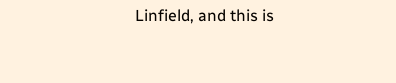Linfield, and this is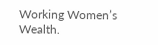Working Women’s Wealth.